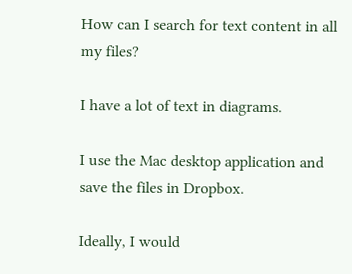How can I search for text content in all my files?

I have a lot of text in diagrams.

I use the Mac desktop application and save the files in Dropbox.

Ideally, I would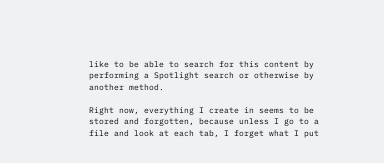like to be able to search for this content by performing a Spotlight search or otherwise by another method.

Right now, everything I create in seems to be stored and forgotten, because unless I go to a file and look at each tab, I forget what I put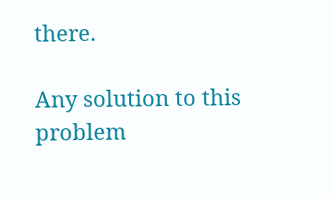there.

Any solution to this problem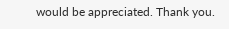would be appreciated. Thank you.